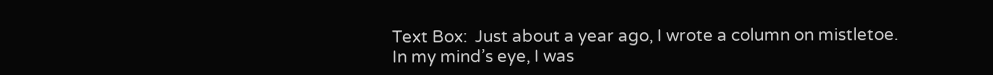Text Box:  Just about a year ago, I wrote a column on mistletoe. In my mind’s eye, I was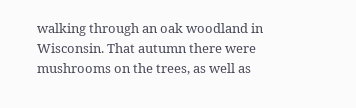walking through an oak woodland in Wisconsin. That autumn there were mushrooms on the trees, as well as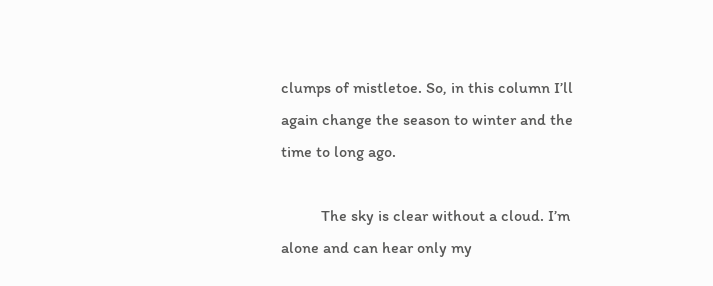clumps of mistletoe. So, in this column I’ll again change the season to winter and the time to long ago.

          The sky is clear without a cloud. I’m alone and can hear only my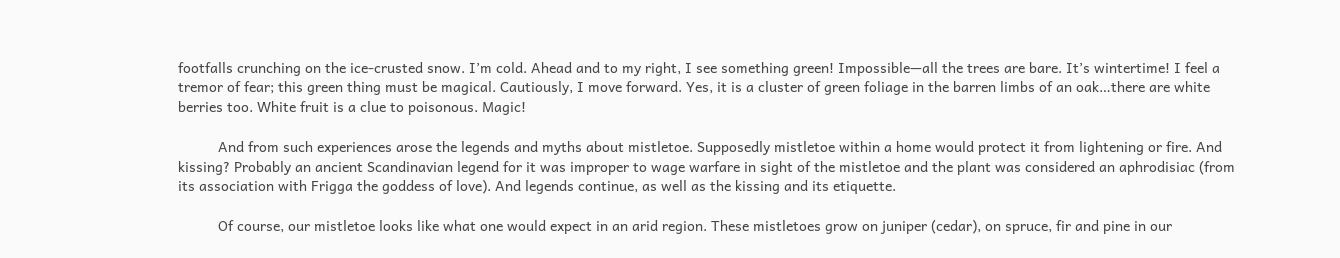footfalls crunching on the ice-crusted snow. I’m cold. Ahead and to my right, I see something green! Impossible—all the trees are bare. It’s wintertime! I feel a tremor of fear; this green thing must be magical. Cautiously, I move forward. Yes, it is a cluster of green foliage in the barren limbs of an oak…there are white berries too. White fruit is a clue to poisonous. Magic!

          And from such experiences arose the legends and myths about mistletoe. Supposedly mistletoe within a home would protect it from lightening or fire. And kissing? Probably an ancient Scandinavian legend for it was improper to wage warfare in sight of the mistletoe and the plant was considered an aphrodisiac (from its association with Frigga the goddess of love). And legends continue, as well as the kissing and its etiquette.

          Of course, our mistletoe looks like what one would expect in an arid region. These mistletoes grow on juniper (cedar), on spruce, fir and pine in our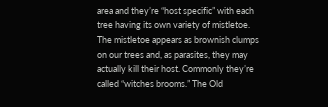area and they’re “host specific” with each tree having its own variety of mistletoe. The mistletoe appears as brownish clumps on our trees and, as parasites, they may actually kill their host. Commonly they’re called “witches brooms.” The Old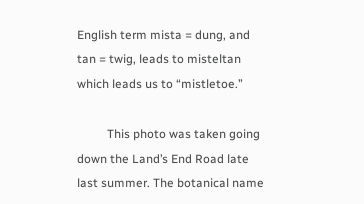English term mista = dung, and tan = twig, leads to misteltan which leads us to “mistletoe.”

          This photo was taken going down the Land’s End Road late last summer. The botanical name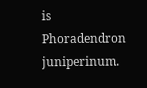is Phoradendron juniperinum.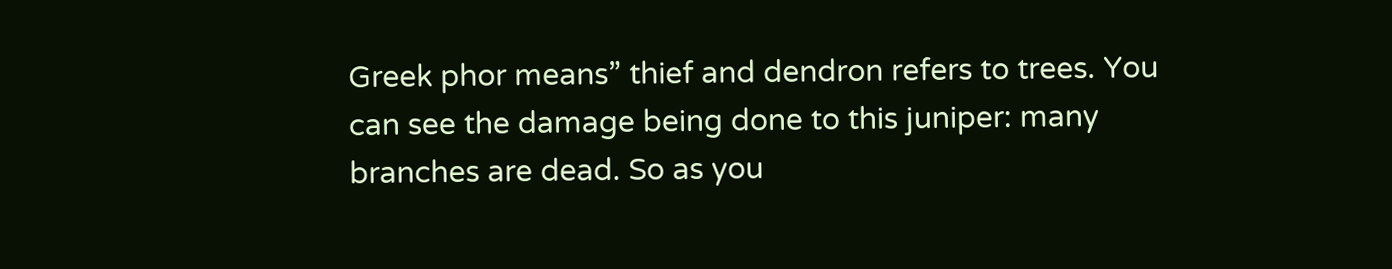Greek phor means” thief and dendron refers to trees. You can see the damage being done to this juniper: many branches are dead. So as you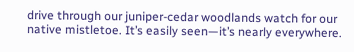drive through our juniper-cedar woodlands watch for our native mistletoe. It’s easily seen—it’s nearly everywhere.